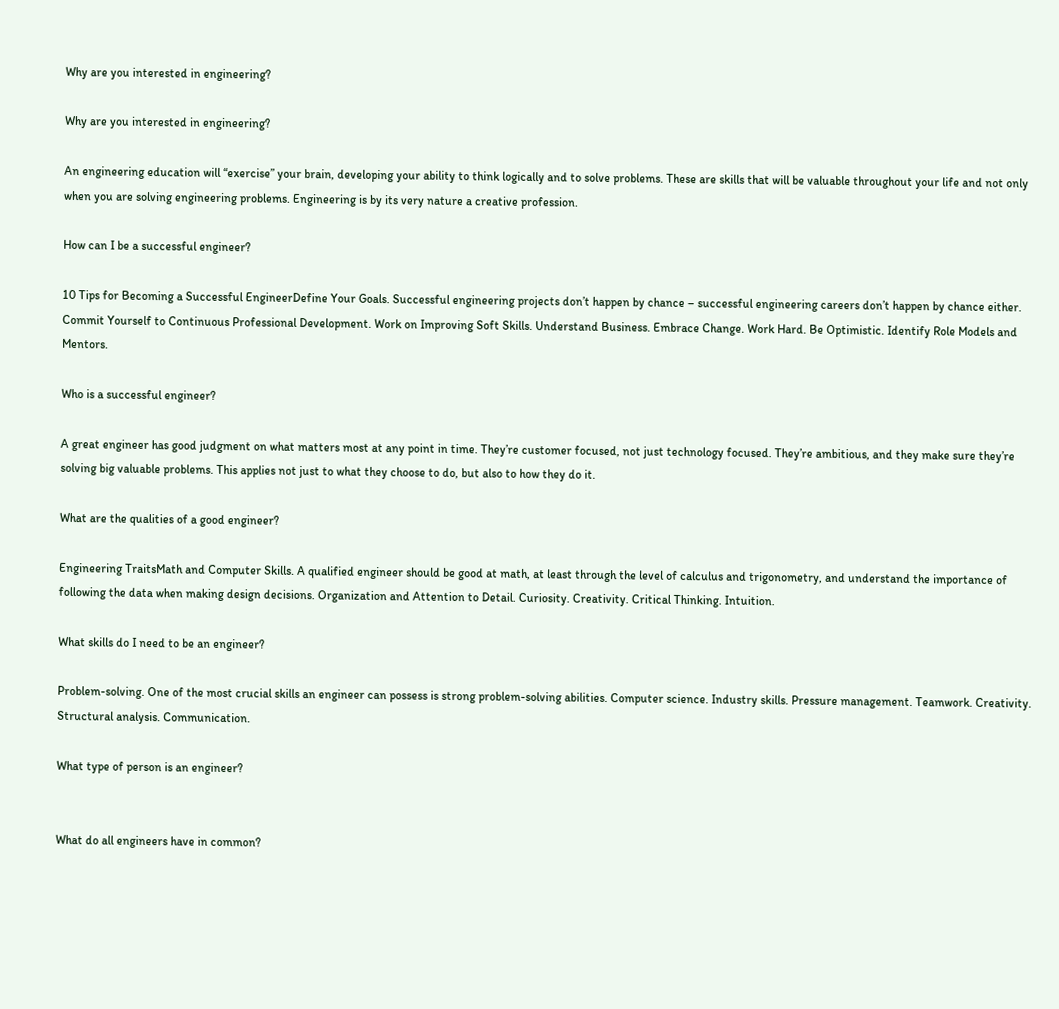Why are you interested in engineering?

Why are you interested in engineering?

An engineering education will “exercise” your brain, developing your ability to think logically and to solve problems. These are skills that will be valuable throughout your life and not only when you are solving engineering problems. Engineering is by its very nature a creative profession.

How can I be a successful engineer?

10 Tips for Becoming a Successful EngineerDefine Your Goals. Successful engineering projects don’t happen by chance – successful engineering careers don’t happen by chance either. Commit Yourself to Continuous Professional Development. Work on Improving Soft Skills. Understand Business. Embrace Change. Work Hard. Be Optimistic. Identify Role Models and Mentors.

Who is a successful engineer?

A great engineer has good judgment on what matters most at any point in time. They’re customer focused, not just technology focused. They’re ambitious, and they make sure they’re solving big valuable problems. This applies not just to what they choose to do, but also to how they do it.

What are the qualities of a good engineer?

Engineering TraitsMath and Computer Skills. A qualified engineer should be good at math, at least through the level of calculus and trigonometry, and understand the importance of following the data when making design decisions. Organization and Attention to Detail. Curiosity. Creativity. Critical Thinking. Intuition.

What skills do I need to be an engineer?

Problem-solving. One of the most crucial skills an engineer can possess is strong problem-solving abilities. Computer science. Industry skills. Pressure management. Teamwork. Creativity. Structural analysis. Communication.

What type of person is an engineer?


What do all engineers have in common?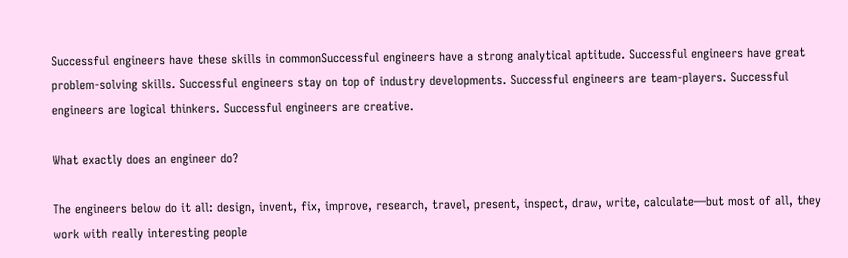Successful engineers have these skills in commonSuccessful engineers have a strong analytical aptitude. Successful engineers have great problem-solving skills. Successful engineers stay on top of industry developments. Successful engineers are team-players. Successful engineers are logical thinkers. Successful engineers are creative.

What exactly does an engineer do?

The engineers below do it all: design, invent, fix, improve, research, travel, present, inspect, draw, write, calculate—but most of all, they work with really interesting people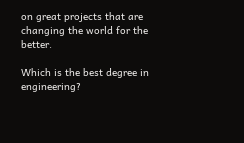on great projects that are changing the world for the better.

Which is the best degree in engineering?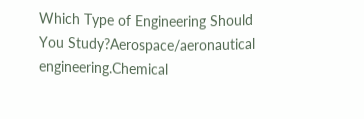Which Type of Engineering Should You Study?Aerospace/aeronautical engineering.Chemical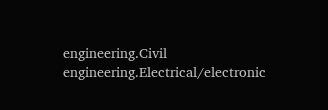engineering.Civil engineering.Electrical/electronic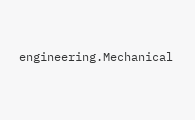engineering.Mechanical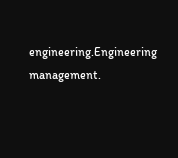engineering.Engineering management.